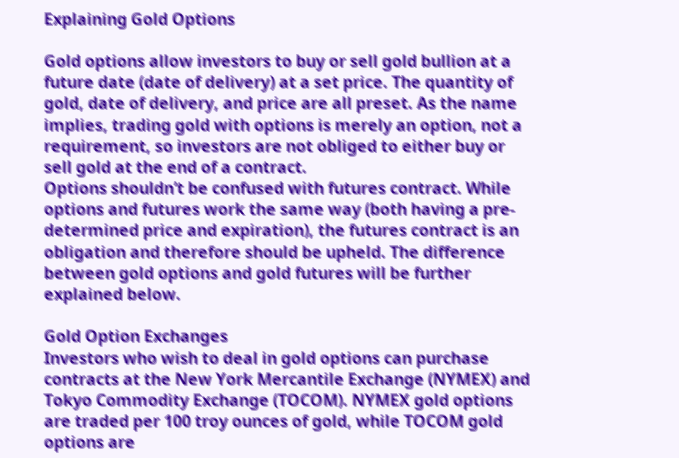Explaining Gold Options

Gold options allow investors to buy or sell gold bullion at a future date (date of delivery) at a set price. The quantity of gold, date of delivery, and price are all preset. As the name implies, trading gold with options is merely an option, not a requirement, so investors are not obliged to either buy or sell gold at the end of a contract.
Options shouldn’t be confused with futures contract. While options and futures work the same way (both having a pre-determined price and expiration), the futures contract is an obligation and therefore should be upheld. The difference between gold options and gold futures will be further explained below.

Gold Option Exchanges
Investors who wish to deal in gold options can purchase contracts at the New York Mercantile Exchange (NYMEX) and Tokyo Commodity Exchange (TOCOM). NYMEX gold options are traded per 100 troy ounces of gold, while TOCOM gold options are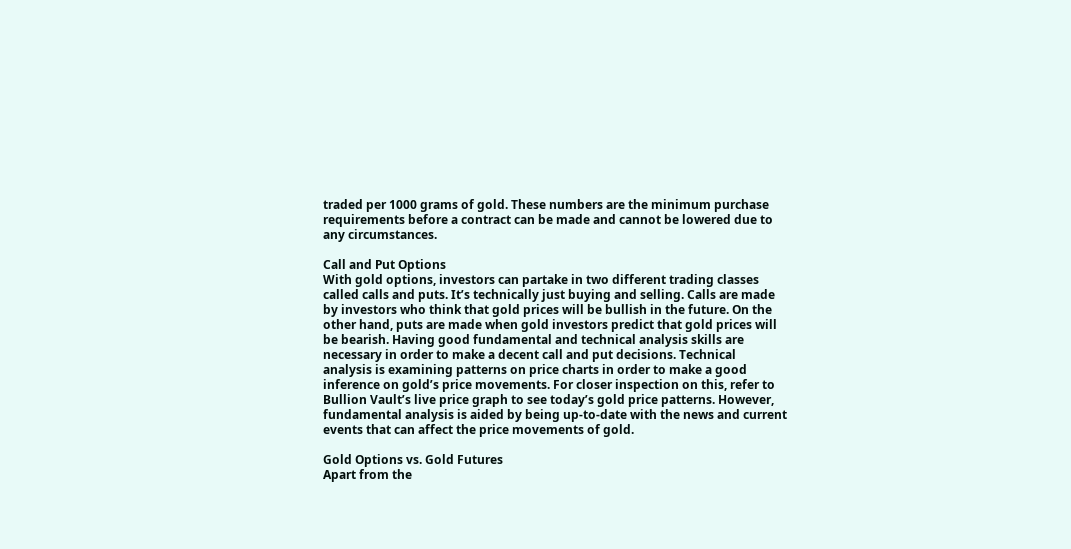traded per 1000 grams of gold. These numbers are the minimum purchase requirements before a contract can be made and cannot be lowered due to any circumstances.

Call and Put Options
With gold options, investors can partake in two different trading classes called calls and puts. It’s technically just buying and selling. Calls are made by investors who think that gold prices will be bullish in the future. On the other hand, puts are made when gold investors predict that gold prices will be bearish. Having good fundamental and technical analysis skills are necessary in order to make a decent call and put decisions. Technical analysis is examining patterns on price charts in order to make a good inference on gold’s price movements. For closer inspection on this, refer to Bullion Vault’s live price graph to see today’s gold price patterns. However, fundamental analysis is aided by being up-to-date with the news and current events that can affect the price movements of gold.

Gold Options vs. Gold Futures
Apart from the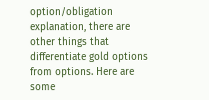option/obligation explanation, there are other things that differentiate gold options from options. Here are some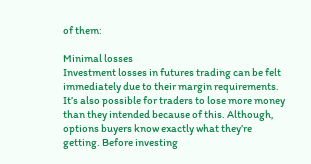of them:

Minimal losses
Investment losses in futures trading can be felt immediately due to their margin requirements. It’s also possible for traders to lose more money than they intended because of this. Although, options buyers know exactly what they’re getting. Before investing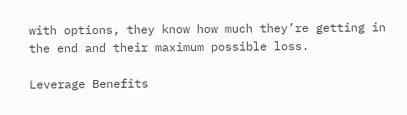with options, they know how much they’re getting in the end and their maximum possible loss.

Leverage Benefits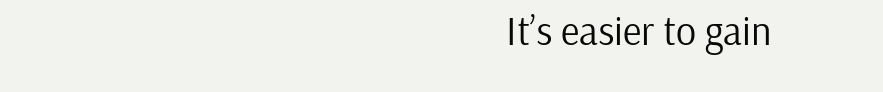It’s easier to gain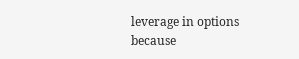leverage in options because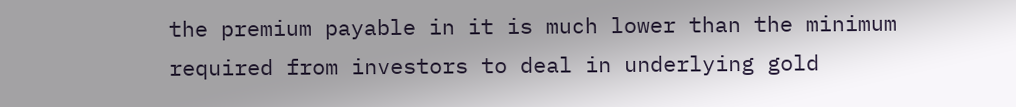the premium payable in it is much lower than the minimum required from investors to deal in underlying gold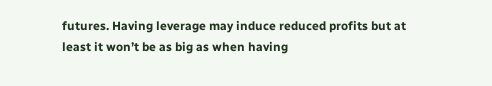futures. Having leverage may induce reduced profits but at least it won’t be as big as when having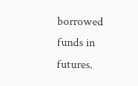borrowed funds in futures.